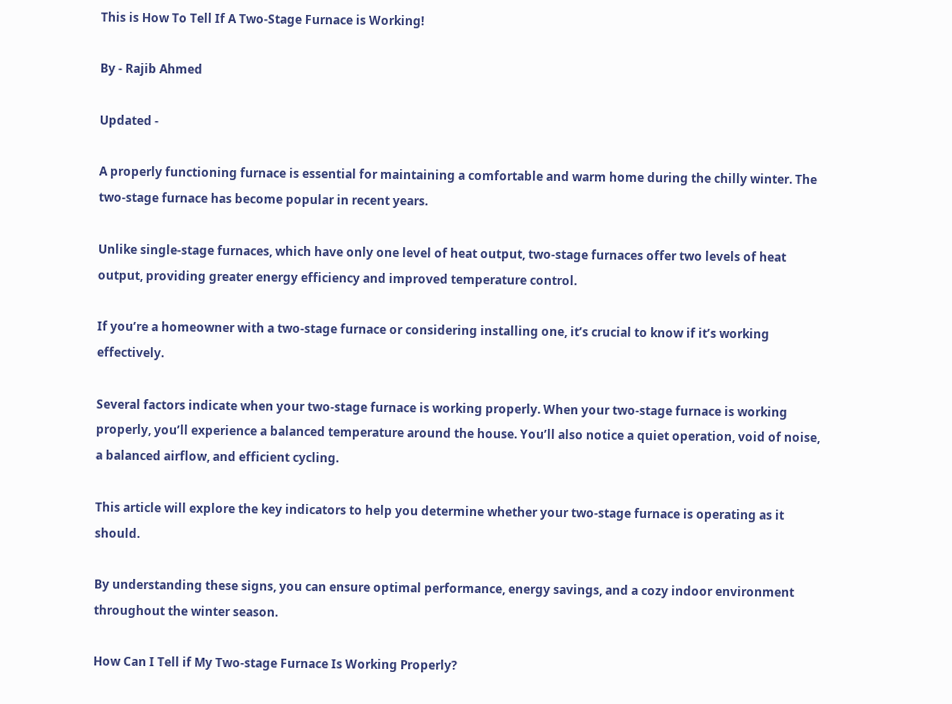This is How To Tell If A Two-Stage Furnace is Working!

By - Rajib Ahmed

Updated -

A properly functioning furnace is essential for maintaining a comfortable and warm home during the chilly winter. The two-stage furnace has become popular in recent years.

Unlike single-stage furnaces, which have only one level of heat output, two-stage furnaces offer two levels of heat output, providing greater energy efficiency and improved temperature control.

If you’re a homeowner with a two-stage furnace or considering installing one, it’s crucial to know if it’s working effectively.

Several factors indicate when your two-stage furnace is working properly. When your two-stage furnace is working properly, you’ll experience a balanced temperature around the house. You’ll also notice a quiet operation, void of noise, a balanced airflow, and efficient cycling.

This article will explore the key indicators to help you determine whether your two-stage furnace is operating as it should.

By understanding these signs, you can ensure optimal performance, energy savings, and a cozy indoor environment throughout the winter season.

How Can I Tell if My Two-stage Furnace Is Working Properly?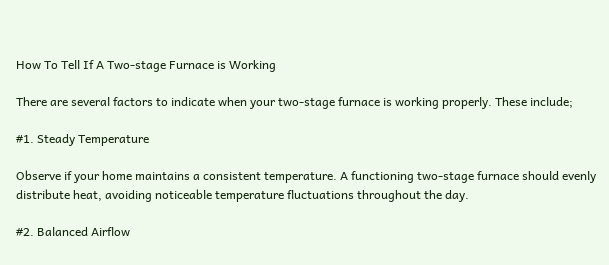How To Tell If A Two-stage Furnace is Working

There are several factors to indicate when your two-stage furnace is working properly. These include;

#1. Steady Temperature

Observe if your home maintains a consistent temperature. A functioning two-stage furnace should evenly distribute heat, avoiding noticeable temperature fluctuations throughout the day.

#2. Balanced Airflow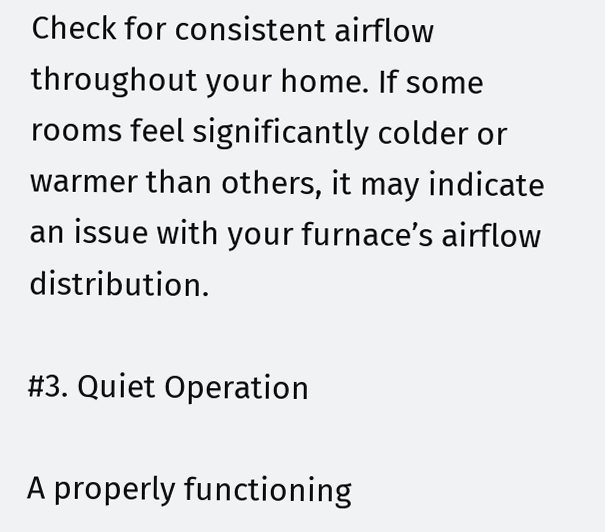Check for consistent airflow throughout your home. If some rooms feel significantly colder or warmer than others, it may indicate an issue with your furnace’s airflow distribution.

#3. Quiet Operation

A properly functioning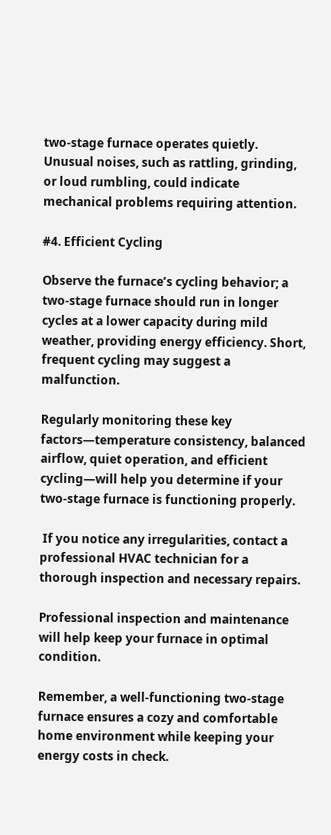two-stage furnace operates quietly. Unusual noises, such as rattling, grinding, or loud rumbling, could indicate mechanical problems requiring attention.

#4. Efficient Cycling

Observe the furnace’s cycling behavior; a two-stage furnace should run in longer cycles at a lower capacity during mild weather, providing energy efficiency. Short, frequent cycling may suggest a malfunction.

Regularly monitoring these key factors—temperature consistency, balanced airflow, quiet operation, and efficient cycling—will help you determine if your two-stage furnace is functioning properly.

 If you notice any irregularities, contact a professional HVAC technician for a thorough inspection and necessary repairs.

Professional inspection and maintenance will help keep your furnace in optimal condition.

Remember, a well-functioning two-stage furnace ensures a cozy and comfortable home environment while keeping your energy costs in check.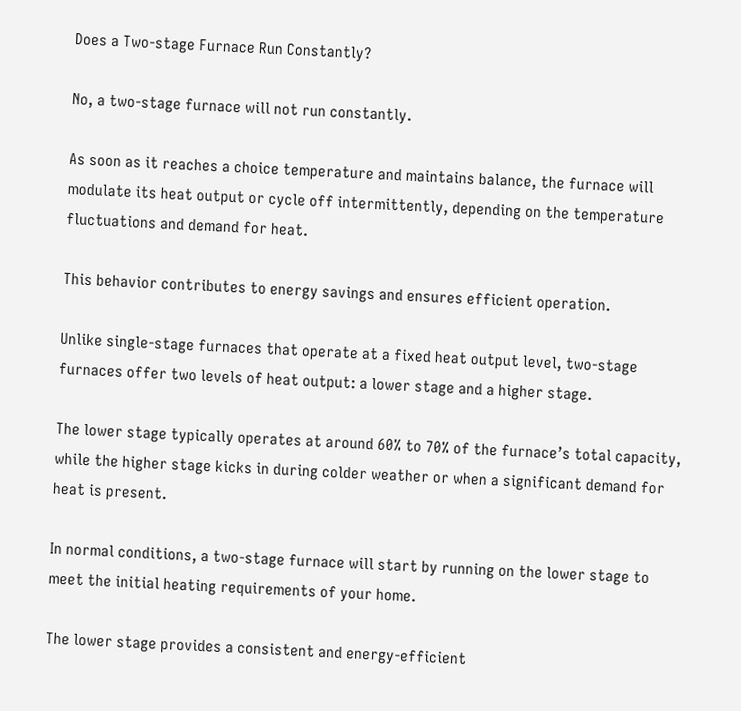Does a Two-stage Furnace Run Constantly?

No, a two-stage furnace will not run constantly.

As soon as it reaches a choice temperature and maintains balance, the furnace will modulate its heat output or cycle off intermittently, depending on the temperature fluctuations and demand for heat.

This behavior contributes to energy savings and ensures efficient operation.

Unlike single-stage furnaces that operate at a fixed heat output level, two-stage furnaces offer two levels of heat output: a lower stage and a higher stage.

The lower stage typically operates at around 60% to 70% of the furnace’s total capacity, while the higher stage kicks in during colder weather or when a significant demand for heat is present.

In normal conditions, a two-stage furnace will start by running on the lower stage to meet the initial heating requirements of your home.

The lower stage provides a consistent and energy-efficient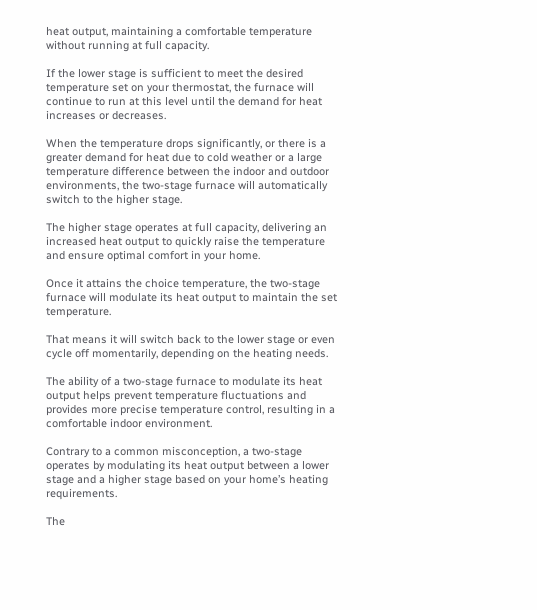heat output, maintaining a comfortable temperature without running at full capacity.

If the lower stage is sufficient to meet the desired temperature set on your thermostat, the furnace will continue to run at this level until the demand for heat increases or decreases.

When the temperature drops significantly, or there is a greater demand for heat due to cold weather or a large temperature difference between the indoor and outdoor environments, the two-stage furnace will automatically switch to the higher stage.

The higher stage operates at full capacity, delivering an increased heat output to quickly raise the temperature and ensure optimal comfort in your home.

Once it attains the choice temperature, the two-stage furnace will modulate its heat output to maintain the set temperature.

That means it will switch back to the lower stage or even cycle off momentarily, depending on the heating needs.

The ability of a two-stage furnace to modulate its heat output helps prevent temperature fluctuations and provides more precise temperature control, resulting in a comfortable indoor environment.

Contrary to a common misconception, a two-stage operates by modulating its heat output between a lower stage and a higher stage based on your home’s heating requirements.

The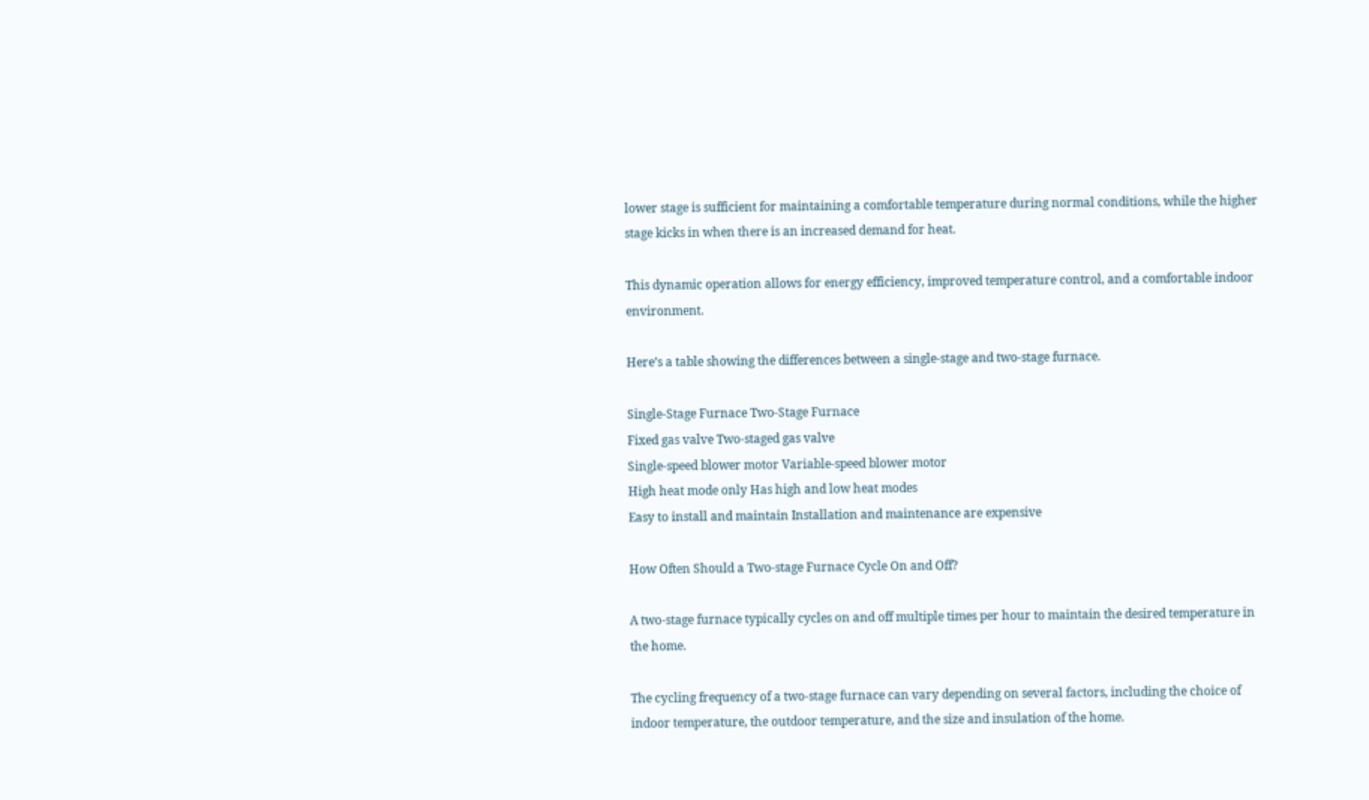lower stage is sufficient for maintaining a comfortable temperature during normal conditions, while the higher stage kicks in when there is an increased demand for heat.

This dynamic operation allows for energy efficiency, improved temperature control, and a comfortable indoor environment.

Here’s a table showing the differences between a single-stage and two-stage furnace.

Single-Stage Furnace Two-Stage Furnace
Fixed gas valve Two-staged gas valve
Single-speed blower motor Variable-speed blower motor
High heat mode only Has high and low heat modes
Easy to install and maintain Installation and maintenance are expensive

How Often Should a Two-stage Furnace Cycle On and Off?

A two-stage furnace typically cycles on and off multiple times per hour to maintain the desired temperature in the home.

The cycling frequency of a two-stage furnace can vary depending on several factors, including the choice of indoor temperature, the outdoor temperature, and the size and insulation of the home.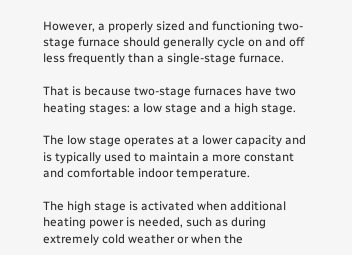However, a properly sized and functioning two-stage furnace should generally cycle on and off less frequently than a single-stage furnace.

That is because two-stage furnaces have two heating stages: a low stage and a high stage.

The low stage operates at a lower capacity and is typically used to maintain a more constant and comfortable indoor temperature.

The high stage is activated when additional heating power is needed, such as during extremely cold weather or when the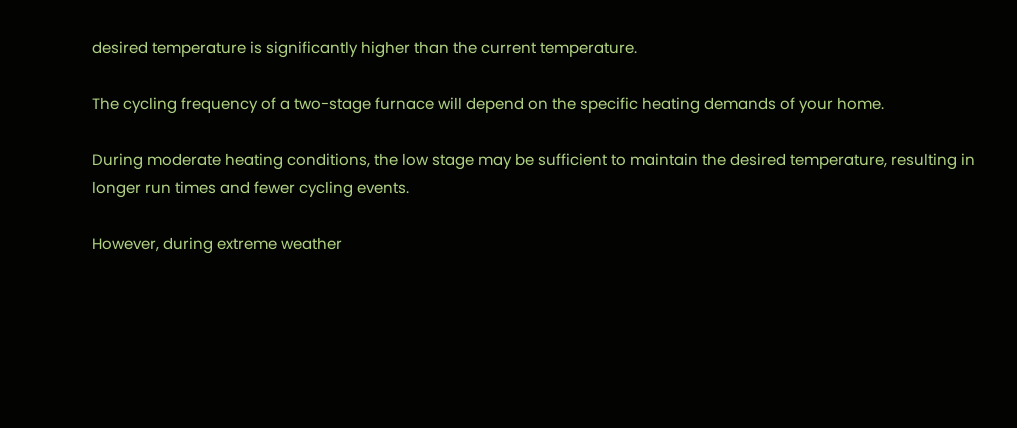desired temperature is significantly higher than the current temperature.

The cycling frequency of a two-stage furnace will depend on the specific heating demands of your home.

During moderate heating conditions, the low stage may be sufficient to maintain the desired temperature, resulting in longer run times and fewer cycling events.

However, during extreme weather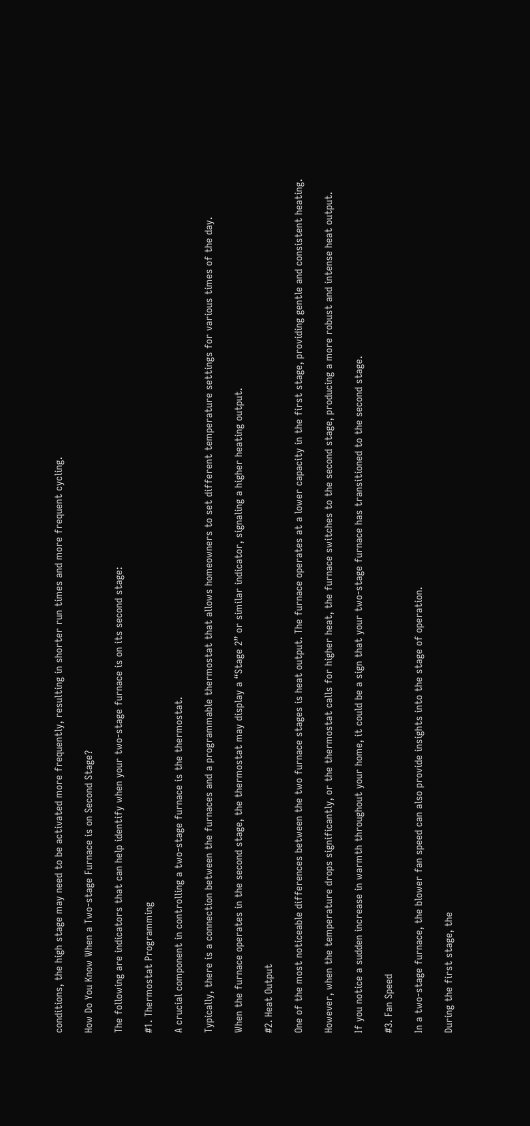conditions, the high stage may need to be activated more frequently, resulting in shorter run times and more frequent cycling.

How Do You Know When a Two-stage Furnace is on Second Stage?

The following are indicators that can help identify when your two-stage furnace is on its second stage:

#1. Thermostat Programming

A crucial component in controlling a two-stage furnace is the thermostat.

Typically, there is a connection between the furnaces and a programmable thermostat that allows homeowners to set different temperature settings for various times of the day.

When the furnace operates in the second stage, the thermostat may display a “Stage 2” or similar indicator, signaling a higher heating output.

#2. Heat Output

One of the most noticeable differences between the two furnace stages is heat output. The furnace operates at a lower capacity in the first stage, providing gentle and consistent heating.

However, when the temperature drops significantly, or the thermostat calls for higher heat, the furnace switches to the second stage, producing a more robust and intense heat output.

If you notice a sudden increase in warmth throughout your home, it could be a sign that your two-stage furnace has transitioned to the second stage.

#3. Fan Speed

In a two-stage furnace, the blower fan speed can also provide insights into the stage of operation.

During the first stage, the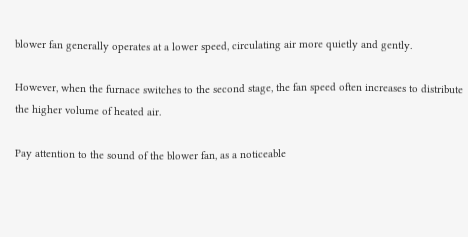blower fan generally operates at a lower speed, circulating air more quietly and gently.

However, when the furnace switches to the second stage, the fan speed often increases to distribute the higher volume of heated air.

Pay attention to the sound of the blower fan, as a noticeable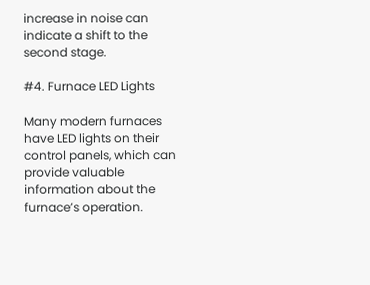increase in noise can indicate a shift to the second stage.

#4. Furnace LED Lights

Many modern furnaces have LED lights on their control panels, which can provide valuable information about the furnace’s operation.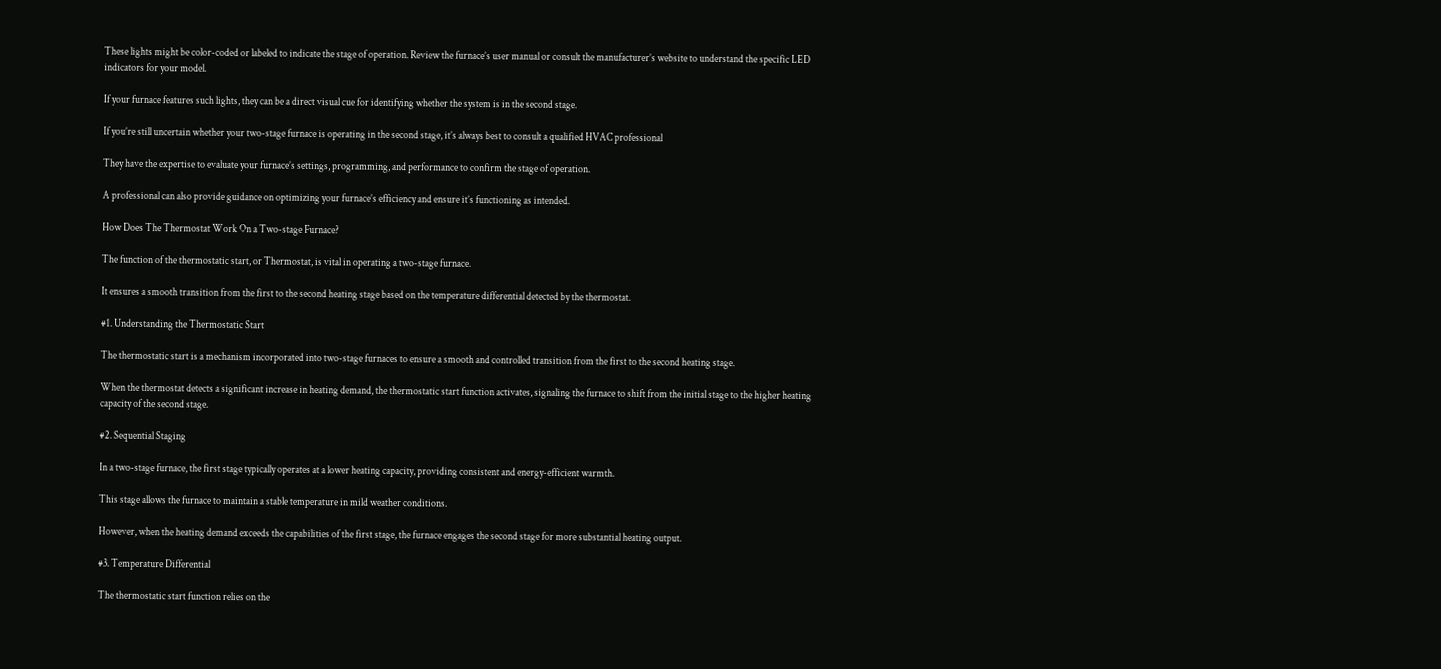These lights might be color-coded or labeled to indicate the stage of operation. Review the furnace’s user manual or consult the manufacturer’s website to understand the specific LED indicators for your model.

If your furnace features such lights, they can be a direct visual cue for identifying whether the system is in the second stage.

If you’re still uncertain whether your two-stage furnace is operating in the second stage, it’s always best to consult a qualified HVAC professional

They have the expertise to evaluate your furnace’s settings, programming, and performance to confirm the stage of operation.

A professional can also provide guidance on optimizing your furnace’s efficiency and ensure it’s functioning as intended.

How Does The Thermostat Work On a Two-stage Furnace?

The function of the thermostatic start, or Thermostat, is vital in operating a two-stage furnace.

It ensures a smooth transition from the first to the second heating stage based on the temperature differential detected by the thermostat.

#1. Understanding the Thermostatic Start

The thermostatic start is a mechanism incorporated into two-stage furnaces to ensure a smooth and controlled transition from the first to the second heating stage.

When the thermostat detects a significant increase in heating demand, the thermostatic start function activates, signaling the furnace to shift from the initial stage to the higher heating capacity of the second stage.

#2. Sequential Staging

In a two-stage furnace, the first stage typically operates at a lower heating capacity, providing consistent and energy-efficient warmth.

This stage allows the furnace to maintain a stable temperature in mild weather conditions.

However, when the heating demand exceeds the capabilities of the first stage, the furnace engages the second stage for more substantial heating output.

#3. Temperature Differential

The thermostatic start function relies on the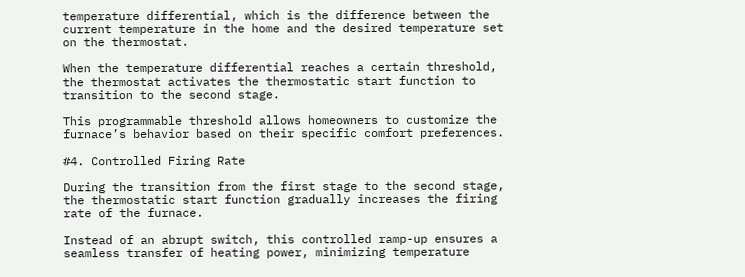temperature differential, which is the difference between the current temperature in the home and the desired temperature set on the thermostat.

When the temperature differential reaches a certain threshold, the thermostat activates the thermostatic start function to transition to the second stage.

This programmable threshold allows homeowners to customize the furnace’s behavior based on their specific comfort preferences.

#4. Controlled Firing Rate

During the transition from the first stage to the second stage, the thermostatic start function gradually increases the firing rate of the furnace.

Instead of an abrupt switch, this controlled ramp-up ensures a seamless transfer of heating power, minimizing temperature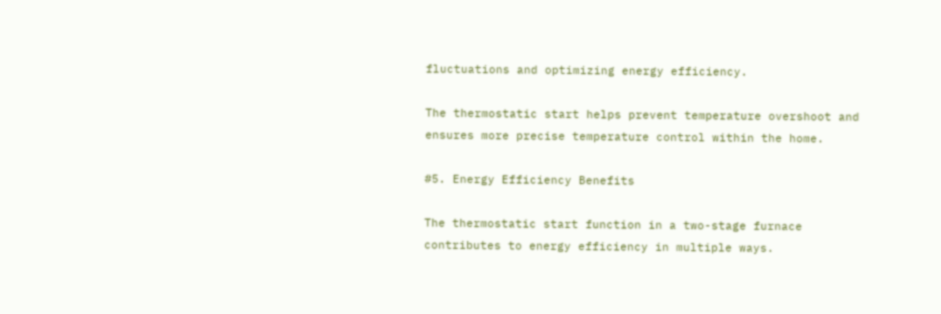fluctuations and optimizing energy efficiency.

The thermostatic start helps prevent temperature overshoot and ensures more precise temperature control within the home.

#5. Energy Efficiency Benefits

The thermostatic start function in a two-stage furnace contributes to energy efficiency in multiple ways.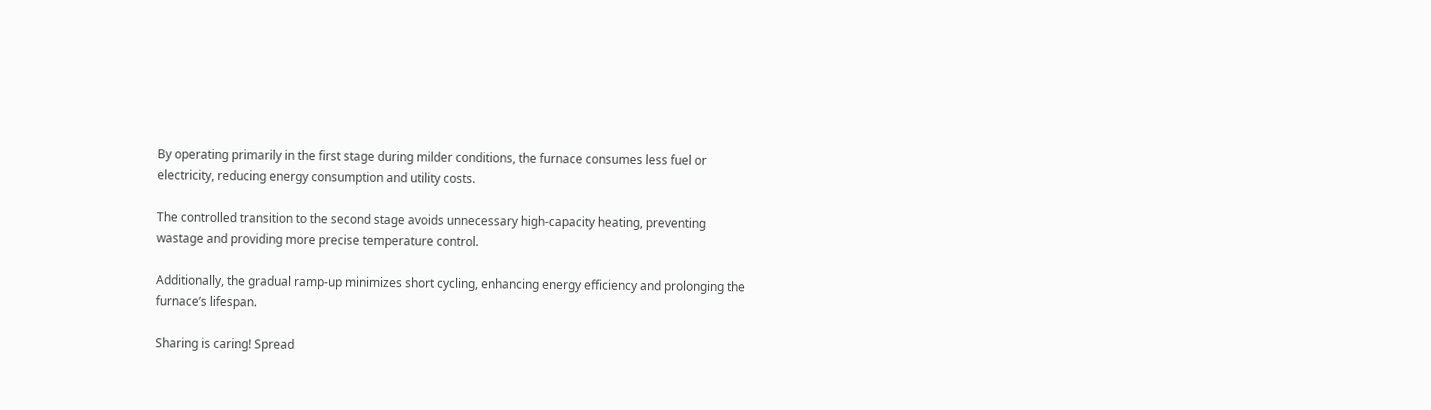By operating primarily in the first stage during milder conditions, the furnace consumes less fuel or electricity, reducing energy consumption and utility costs.

The controlled transition to the second stage avoids unnecessary high-capacity heating, preventing wastage and providing more precise temperature control.

Additionally, the gradual ramp-up minimizes short cycling, enhancing energy efficiency and prolonging the furnace’s lifespan.

Sharing is caring! Spread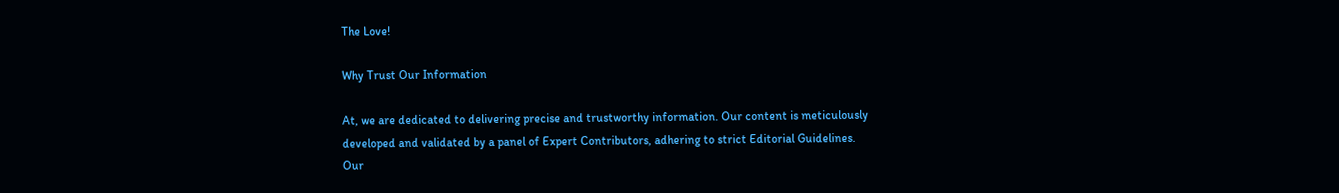The Love!

Why Trust Our Information

At, we are dedicated to delivering precise and trustworthy information. Our content is meticulously developed and validated by a panel of Expert Contributors, adhering to strict Editorial Guidelines. Our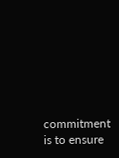commitment is to ensure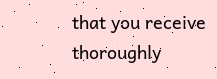that you receive thoroughly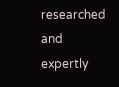researched and expertly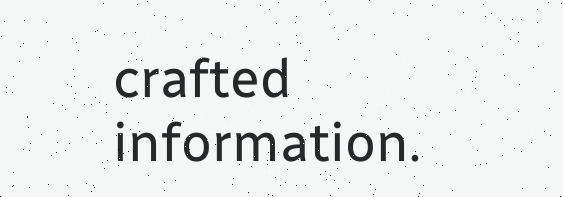crafted information.